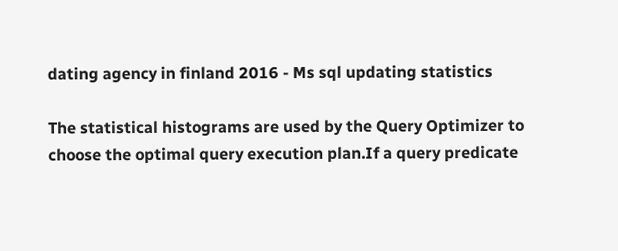dating agency in finland 2016 - Ms sql updating statistics

The statistical histograms are used by the Query Optimizer to choose the optimal query execution plan.If a query predicate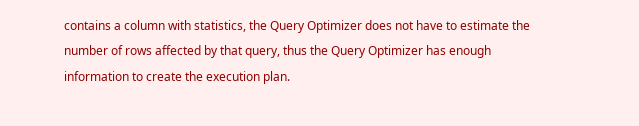contains a column with statistics, the Query Optimizer does not have to estimate the number of rows affected by that query, thus the Query Optimizer has enough information to create the execution plan.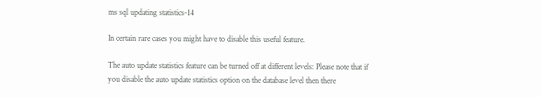ms sql updating statistics-14

In certain rare cases you might have to disable this useful feature.

The auto update statistics feature can be turned off at different levels: Please note that if you disable the auto update statistics option on the database level then there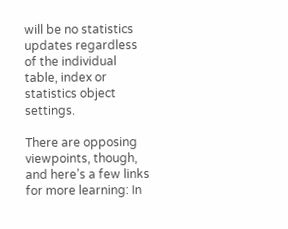will be no statistics updates regardless of the individual table, index or statistics object settings.

There are opposing viewpoints, though, and here’s a few links for more learning: In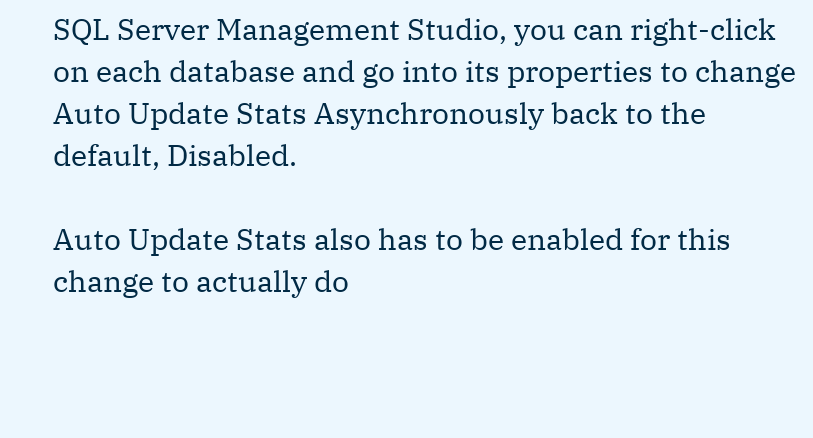SQL Server Management Studio, you can right-click on each database and go into its properties to change Auto Update Stats Asynchronously back to the default, Disabled.

Auto Update Stats also has to be enabled for this change to actually do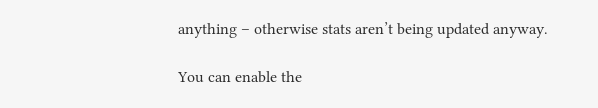anything – otherwise stats aren’t being updated anyway.

You can enable the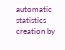automatic statistics creation by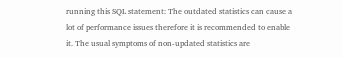running this SQL statement: The outdated statistics can cause a lot of performance issues therefore it is recommended to enable it. The usual symptoms of non-updated statistics are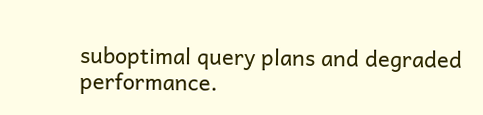suboptimal query plans and degraded performance.